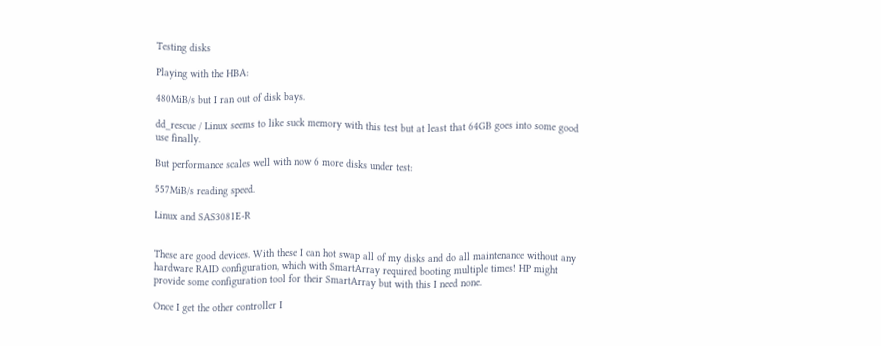Testing disks

Playing with the HBA:

480MiB/s but I ran out of disk bays.

dd_rescue / Linux seems to like suck memory with this test but at least that 64GB goes into some good use finally.

But performance scales well with now 6 more disks under test:

557MiB/s reading speed.

Linux and SAS3081E-R


These are good devices. With these I can hot swap all of my disks and do all maintenance without any hardware RAID configuration, which with SmartArray required booting multiple times! HP might provide some configuration tool for their SmartArray but with this I need none.

Once I get the other controller I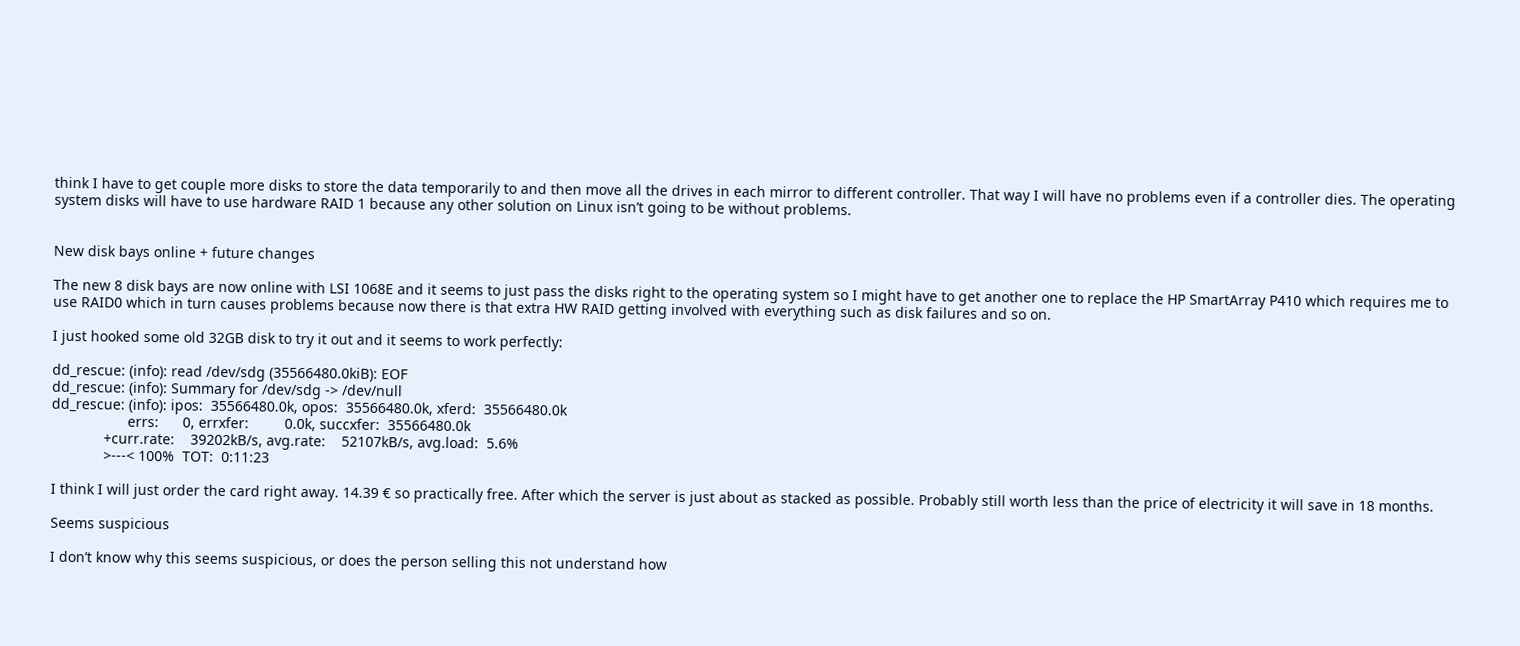think I have to get couple more disks to store the data temporarily to and then move all the drives in each mirror to different controller. That way I will have no problems even if a controller dies. The operating system disks will have to use hardware RAID 1 because any other solution on Linux isn’t going to be without problems.


New disk bays online + future changes

The new 8 disk bays are now online with LSI 1068E and it seems to just pass the disks right to the operating system so I might have to get another one to replace the HP SmartArray P410 which requires me to use RAID0 which in turn causes problems because now there is that extra HW RAID getting involved with everything such as disk failures and so on.

I just hooked some old 32GB disk to try it out and it seems to work perfectly:

dd_rescue: (info): read /dev/sdg (35566480.0kiB): EOF
dd_rescue: (info): Summary for /dev/sdg -> /dev/null
dd_rescue: (info): ipos:  35566480.0k, opos:  35566480.0k, xferd:  35566480.0k
                   errs:      0, errxfer:         0.0k, succxfer:  35566480.0k
             +curr.rate:    39202kB/s, avg.rate:    52107kB/s, avg.load:  5.6%
             >---< 100%  TOT:  0:11:23

I think I will just order the card right away. 14.39 € so practically free. After which the server is just about as stacked as possible. Probably still worth less than the price of electricity it will save in 18 months.

Seems suspicious

I don’t know why this seems suspicious, or does the person selling this not understand how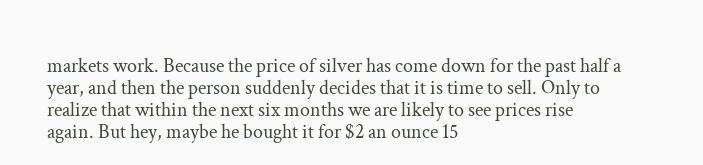markets work. Because the price of silver has come down for the past half a year, and then the person suddenly decides that it is time to sell. Only to realize that within the next six months we are likely to see prices rise again. But hey, maybe he bought it for $2 an ounce 15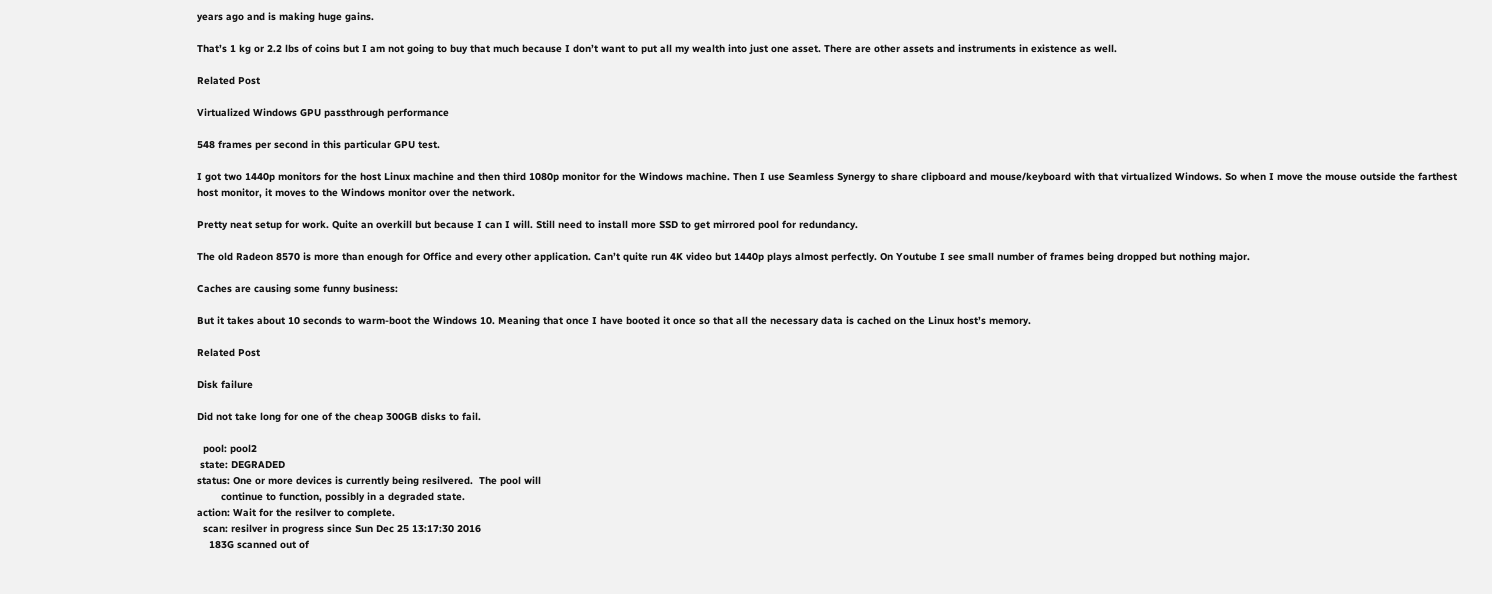years ago and is making huge gains.

That’s 1 kg or 2.2 lbs of coins but I am not going to buy that much because I don’t want to put all my wealth into just one asset. There are other assets and instruments in existence as well.

Related Post

Virtualized Windows GPU passthrough performance

548 frames per second in this particular GPU test.

I got two 1440p monitors for the host Linux machine and then third 1080p monitor for the Windows machine. Then I use Seamless Synergy to share clipboard and mouse/keyboard with that virtualized Windows. So when I move the mouse outside the farthest host monitor, it moves to the Windows monitor over the network.

Pretty neat setup for work. Quite an overkill but because I can I will. Still need to install more SSD to get mirrored pool for redundancy.

The old Radeon 8570 is more than enough for Office and every other application. Can’t quite run 4K video but 1440p plays almost perfectly. On Youtube I see small number of frames being dropped but nothing major.

Caches are causing some funny business:

But it takes about 10 seconds to warm-boot the Windows 10. Meaning that once I have booted it once so that all the necessary data is cached on the Linux host’s memory.

Related Post

Disk failure

Did not take long for one of the cheap 300GB disks to fail.

  pool: pool2
 state: DEGRADED
status: One or more devices is currently being resilvered.  The pool will
        continue to function, possibly in a degraded state.
action: Wait for the resilver to complete.
  scan: resilver in progress since Sun Dec 25 13:17:30 2016
    183G scanned out of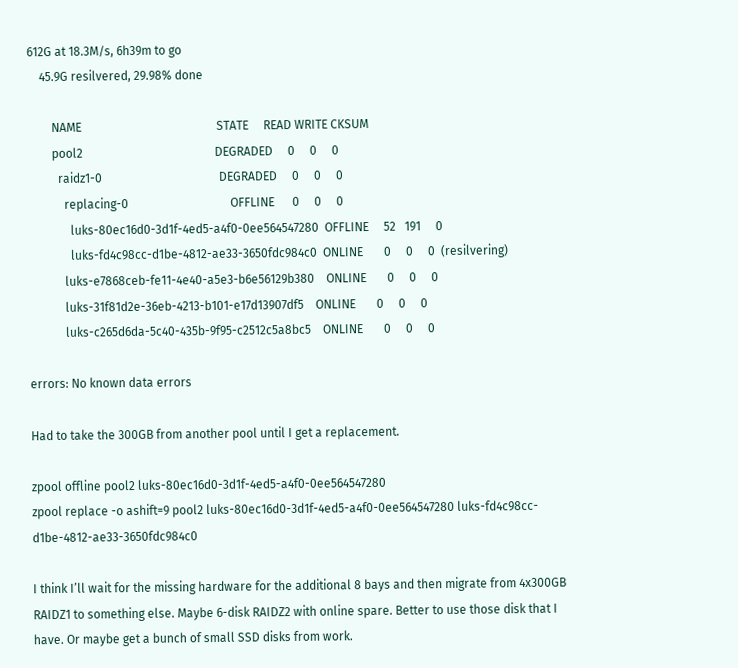612G at 18.3M/s, 6h39m to go
    45.9G resilvered, 29.98% done

        NAME                                             STATE     READ WRITE CKSUM
        pool2                                            DEGRADED     0     0     0
          raidz1-0                                       DEGRADED     0     0     0
            replacing-0                                  OFFLINE      0     0     0
              luks-80ec16d0-3d1f-4ed5-a4f0-0ee564547280  OFFLINE     52   191     0
              luks-fd4c98cc-d1be-4812-ae33-3650fdc984c0  ONLINE       0     0     0  (resilvering)
            luks-e7868ceb-fe11-4e40-a5e3-b6e56129b380    ONLINE       0     0     0
            luks-31f81d2e-36eb-4213-b101-e17d13907df5    ONLINE       0     0     0
            luks-c265d6da-5c40-435b-9f95-c2512c5a8bc5    ONLINE       0     0     0

errors: No known data errors

Had to take the 300GB from another pool until I get a replacement.

zpool offline pool2 luks-80ec16d0-3d1f-4ed5-a4f0-0ee564547280
zpool replace -o ashift=9 pool2 luks-80ec16d0-3d1f-4ed5-a4f0-0ee564547280 luks-fd4c98cc-d1be-4812-ae33-3650fdc984c0

I think I’ll wait for the missing hardware for the additional 8 bays and then migrate from 4x300GB RAIDZ1 to something else. Maybe 6-disk RAIDZ2 with online spare. Better to use those disk that I have. Or maybe get a bunch of small SSD disks from work.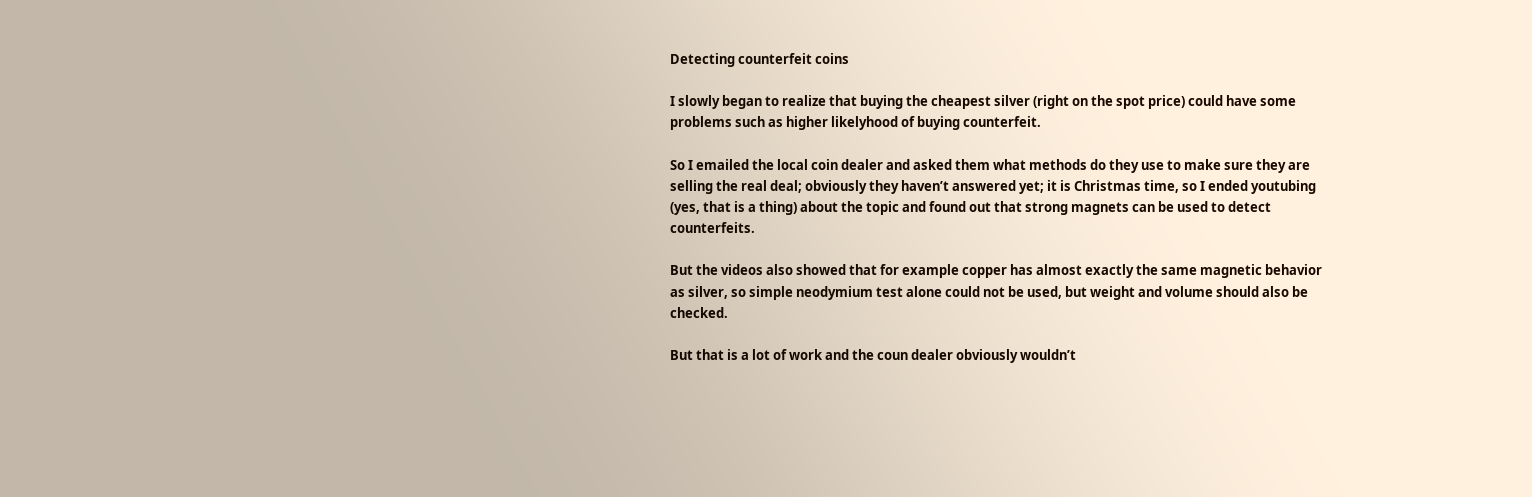Detecting counterfeit coins

I slowly began to realize that buying the cheapest silver (right on the spot price) could have some problems such as higher likelyhood of buying counterfeit.

So I emailed the local coin dealer and asked them what methods do they use to make sure they are selling the real deal; obviously they haven’t answered yet; it is Christmas time, so I ended youtubing (yes, that is a thing) about the topic and found out that strong magnets can be used to detect counterfeits.

But the videos also showed that for example copper has almost exactly the same magnetic behavior as silver, so simple neodymium test alone could not be used, but weight and volume should also be checked.

But that is a lot of work and the coun dealer obviously wouldn’t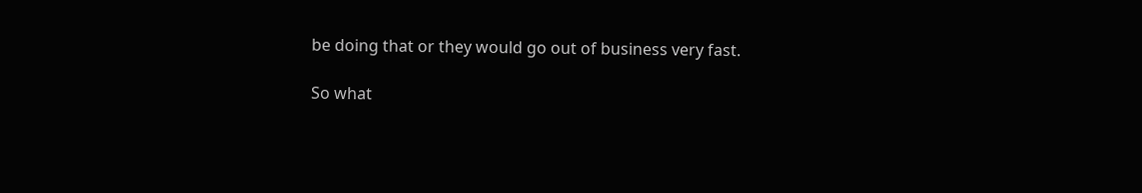be doing that or they would go out of business very fast.

So what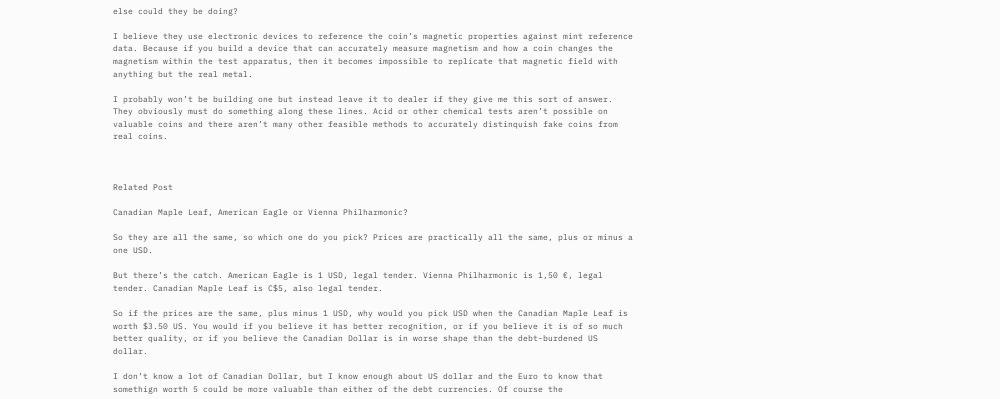else could they be doing?

I believe they use electronic devices to reference the coin’s magnetic properties against mint reference data. Because if you build a device that can accurately measure magnetism and how a coin changes the magnetism within the test apparatus, then it becomes impossible to replicate that magnetic field with anything but the real metal.

I probably won’t be building one but instead leave it to dealer if they give me this sort of answer. They obviously must do something along these lines. Acid or other chemical tests aren’t possible on valuable coins and there aren’t many other feasible methods to accurately distinquish fake coins from real coins.



Related Post

Canadian Maple Leaf, American Eagle or Vienna Philharmonic?

So they are all the same, so which one do you pick? Prices are practically all the same, plus or minus a one USD.

But there’s the catch. American Eagle is 1 USD, legal tender. Vienna Philharmonic is 1,50 €, legal tender. Canadian Maple Leaf is C$5, also legal tender.

So if the prices are the same, plus minus 1 USD, why would you pick USD when the Canadian Maple Leaf is worth $3.50 US. You would if you believe it has better recognition, or if you believe it is of so much better quality, or if you believe the Canadian Dollar is in worse shape than the debt-burdened US dollar.

I don’t know a lot of Canadian Dollar, but I know enough about US dollar and the Euro to know that somethign worth 5 could be more valuable than either of the debt currencies. Of course the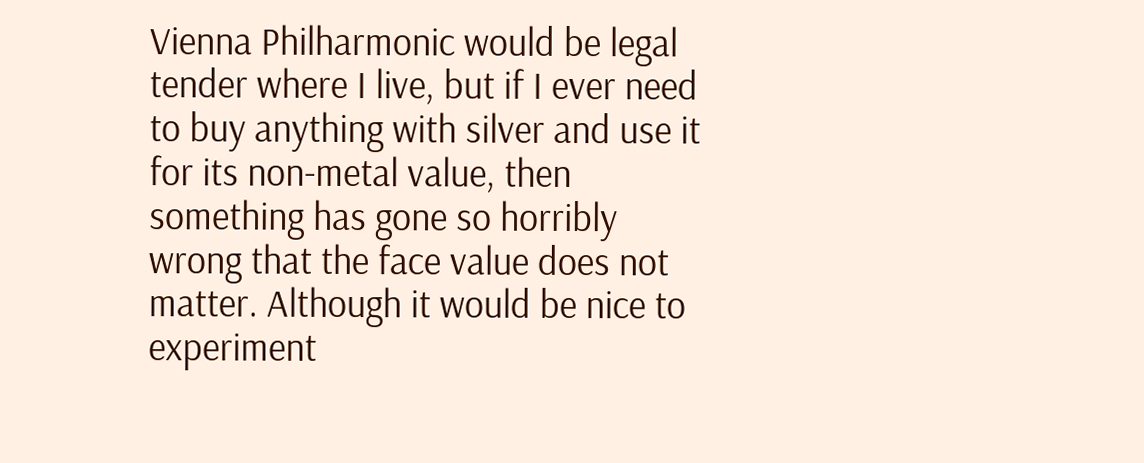Vienna Philharmonic would be legal tender where I live, but if I ever need to buy anything with silver and use it for its non-metal value, then something has gone so horribly wrong that the face value does not matter. Although it would be nice to experiment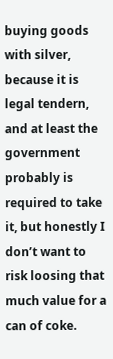buying goods with silver, because it is legal tendern, and at least the government probably is required to take it, but honestly I don’t want to risk loosing that much value for a can of coke.